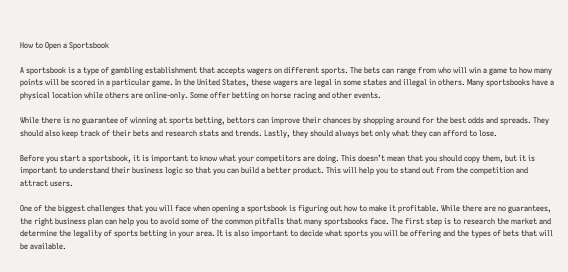How to Open a Sportsbook

A sportsbook is a type of gambling establishment that accepts wagers on different sports. The bets can range from who will win a game to how many points will be scored in a particular game. In the United States, these wagers are legal in some states and illegal in others. Many sportsbooks have a physical location while others are online-only. Some offer betting on horse racing and other events.

While there is no guarantee of winning at sports betting, bettors can improve their chances by shopping around for the best odds and spreads. They should also keep track of their bets and research stats and trends. Lastly, they should always bet only what they can afford to lose.

Before you start a sportsbook, it is important to know what your competitors are doing. This doesn’t mean that you should copy them, but it is important to understand their business logic so that you can build a better product. This will help you to stand out from the competition and attract users.

One of the biggest challenges that you will face when opening a sportsbook is figuring out how to make it profitable. While there are no guarantees, the right business plan can help you to avoid some of the common pitfalls that many sportsbooks face. The first step is to research the market and determine the legality of sports betting in your area. It is also important to decide what sports you will be offering and the types of bets that will be available.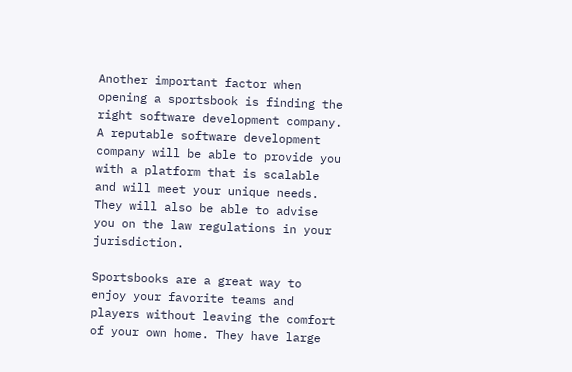Another important factor when opening a sportsbook is finding the right software development company. A reputable software development company will be able to provide you with a platform that is scalable and will meet your unique needs. They will also be able to advise you on the law regulations in your jurisdiction.

Sportsbooks are a great way to enjoy your favorite teams and players without leaving the comfort of your own home. They have large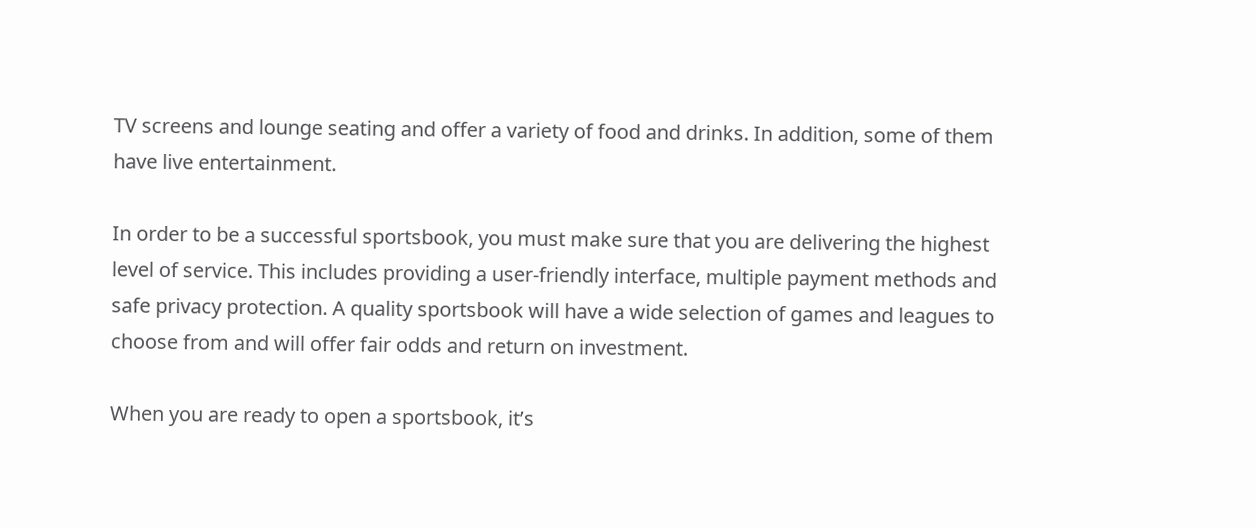TV screens and lounge seating and offer a variety of food and drinks. In addition, some of them have live entertainment.

In order to be a successful sportsbook, you must make sure that you are delivering the highest level of service. This includes providing a user-friendly interface, multiple payment methods and safe privacy protection. A quality sportsbook will have a wide selection of games and leagues to choose from and will offer fair odds and return on investment.

When you are ready to open a sportsbook, it’s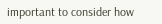important to consider how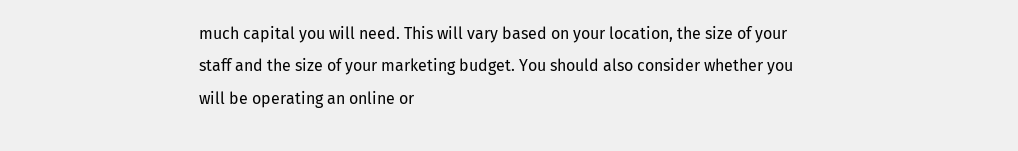much capital you will need. This will vary based on your location, the size of your staff and the size of your marketing budget. You should also consider whether you will be operating an online or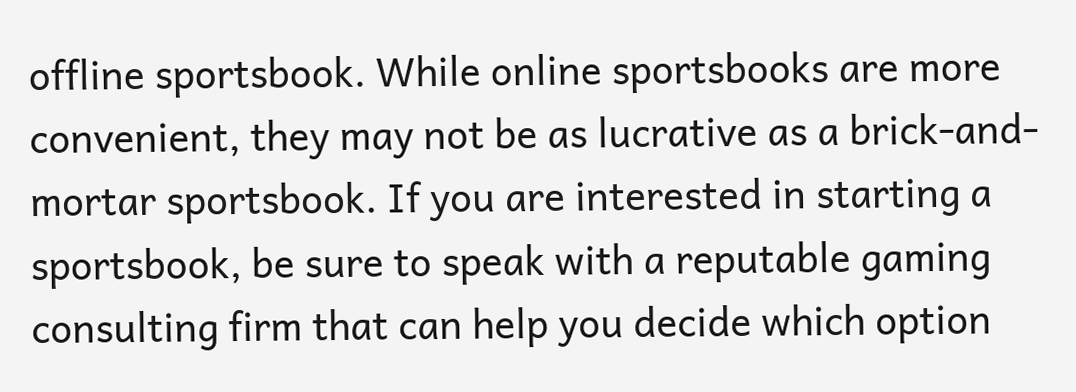offline sportsbook. While online sportsbooks are more convenient, they may not be as lucrative as a brick-and-mortar sportsbook. If you are interested in starting a sportsbook, be sure to speak with a reputable gaming consulting firm that can help you decide which option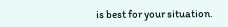is best for your situation.